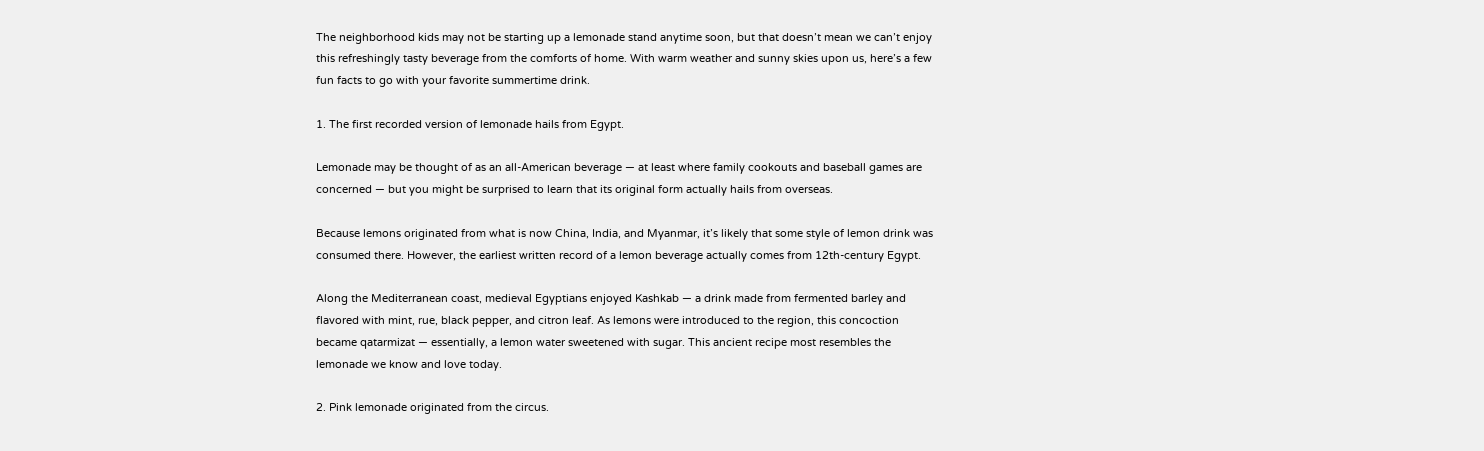The neighborhood kids may not be starting up a lemonade stand anytime soon, but that doesn’t mean we can’t enjoy this refreshingly tasty beverage from the comforts of home. With warm weather and sunny skies upon us, here’s a few fun facts to go with your favorite summertime drink.

1. The first recorded version of lemonade hails from Egypt.

Lemonade may be thought of as an all-American beverage — at least where family cookouts and baseball games are concerned — but you might be surprised to learn that its original form actually hails from overseas.

Because lemons originated from what is now China, India, and Myanmar, it’s likely that some style of lemon drink was consumed there. However, the earliest written record of a lemon beverage actually comes from 12th-century Egypt.

Along the Mediterranean coast, medieval Egyptians enjoyed Kashkab — a drink made from fermented barley and flavored with mint, rue, black pepper, and citron leaf. As lemons were introduced to the region, this concoction became qatarmizat — essentially, a lemon water sweetened with sugar. This ancient recipe most resembles the lemonade we know and love today.

2. Pink lemonade originated from the circus.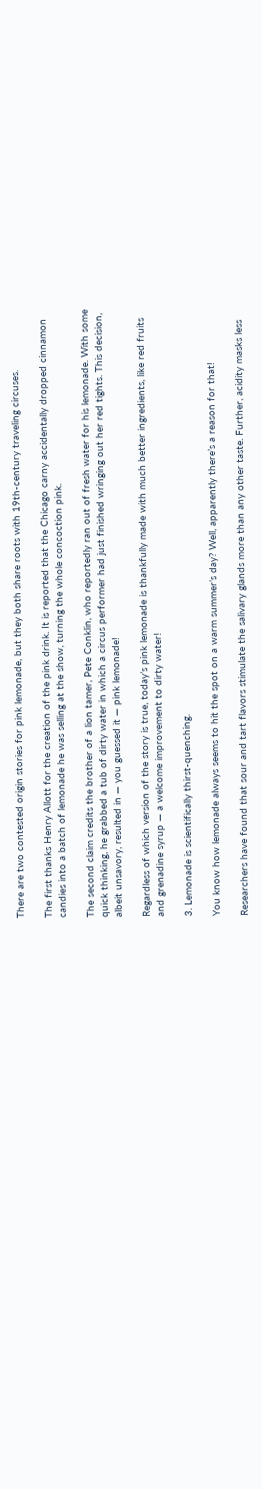There are two contested origin stories for pink lemonade, but they both share roots with 19th-century traveling circuses.

The first thanks Henry Allott for the creation of the pink drink. It is reported that the Chicago carny accidentally dropped cinnamon candies into a batch of lemonade he was selling at the show, turning the whole concoction pink.

The second claim credits the brother of a lion tamer, Pete Conklin, who reportedly ran out of fresh water for his lemonade. With some quick thinking, he grabbed a tub of dirty water in which a circus performer had just finished wringing out her red tights. This decision, albeit unsavory, resulted in — you guessed it — pink lemonade!

Regardless of which version of the story is true, today’s pink lemonade is thankfully made with much better ingredients, like red fruits and grenadine syrup — a welcome improvement to dirty water!

3. Lemonade is scientifically thirst-quenching.

You know how lemonade always seems to hit the spot on a warm summer’s day? Well, apparently there’s a reason for that!

Researchers have found that sour and tart flavors stimulate the salivary glands more than any other taste. Further, acidity masks less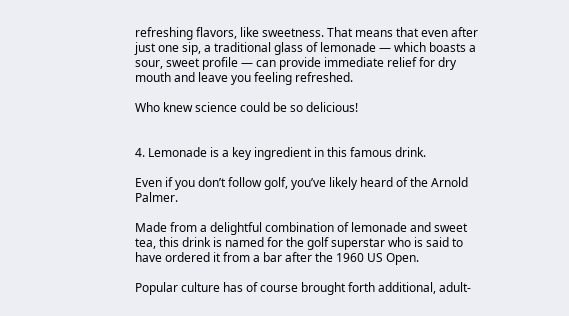refreshing flavors, like sweetness. That means that even after just one sip, a traditional glass of lemonade — which boasts a sour, sweet profile — can provide immediate relief for dry mouth and leave you feeling refreshed.

Who knew science could be so delicious!


4. Lemonade is a key ingredient in this famous drink.

Even if you don’t follow golf, you’ve likely heard of the Arnold Palmer.

Made from a delightful combination of lemonade and sweet tea, this drink is named for the golf superstar who is said to have ordered it from a bar after the 1960 US Open.

Popular culture has of course brought forth additional, adult-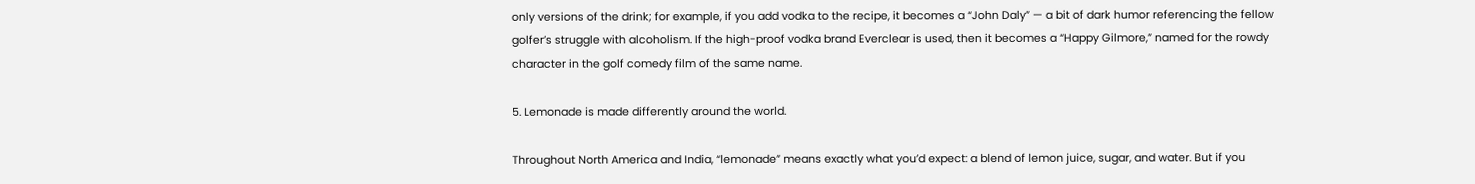only versions of the drink; for example, if you add vodka to the recipe, it becomes a “John Daly” — a bit of dark humor referencing the fellow golfer’s struggle with alcoholism. If the high-proof vodka brand Everclear is used, then it becomes a “Happy Gilmore,” named for the rowdy character in the golf comedy film of the same name.

5. Lemonade is made differently around the world.

Throughout North America and India, “lemonade” means exactly what you’d expect: a blend of lemon juice, sugar, and water. But if you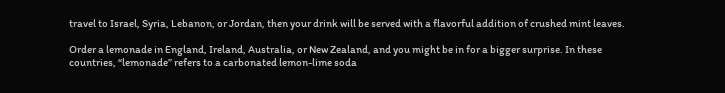travel to Israel, Syria, Lebanon, or Jordan, then your drink will be served with a flavorful addition of crushed mint leaves.

Order a lemonade in England, Ireland, Australia, or New Zealand, and you might be in for a bigger surprise. In these countries, “lemonade” refers to a carbonated lemon-lime soda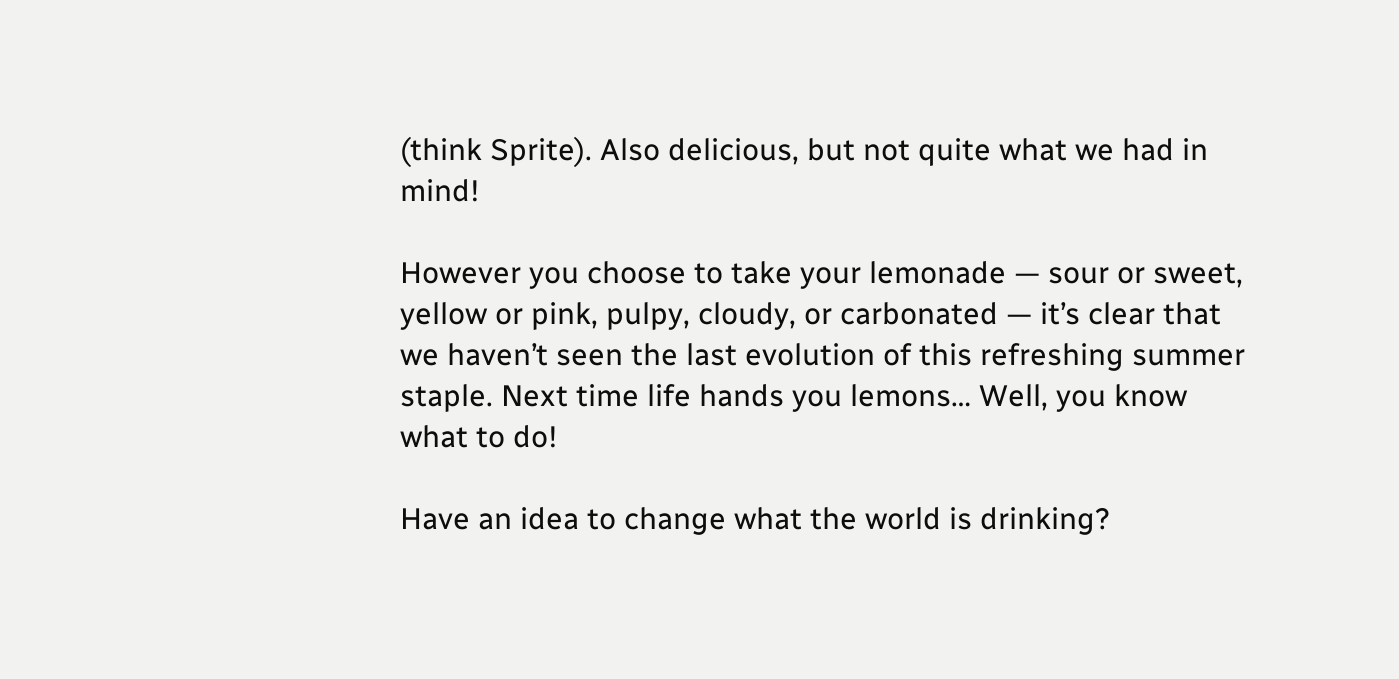(think Sprite). Also delicious, but not quite what we had in mind!

However you choose to take your lemonade — sour or sweet, yellow or pink, pulpy, cloudy, or carbonated — it’s clear that we haven’t seen the last evolution of this refreshing summer staple. Next time life hands you lemons… Well, you know what to do!

Have an idea to change what the world is drinking?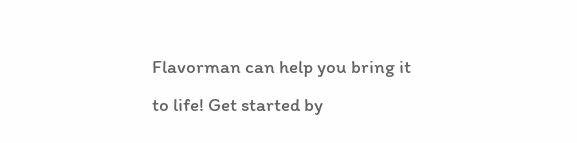Flavorman can help you bring it to life! Get started by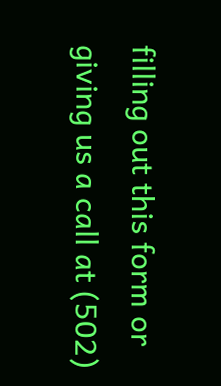filling out this form or giving us a call at (502)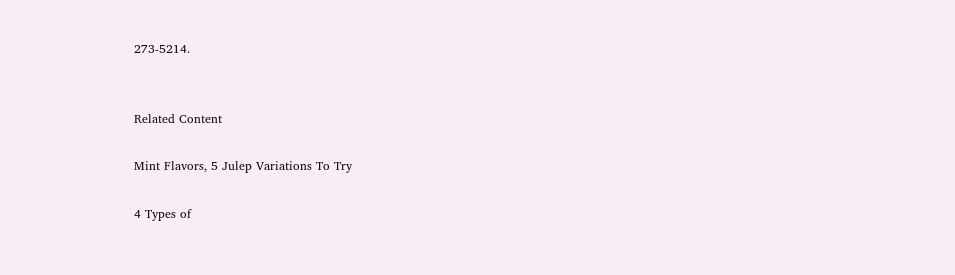273-5214.


Related Content

Mint Flavors, 5 Julep Variations To Try

4 Types of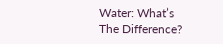Water: What’s The Difference?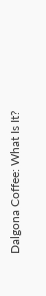Dalgona Coffee: What Is It?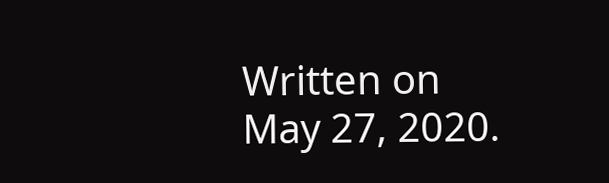Written on May 27, 2020.